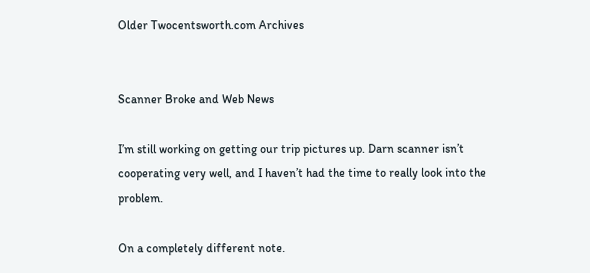Older Twocentsworth.com Archives


Scanner Broke and Web News

I’m still working on getting our trip pictures up. Darn scanner isn’t cooperating very well, and I haven’t had the time to really look into the problem.

On a completely different note.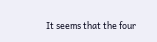It seems that the four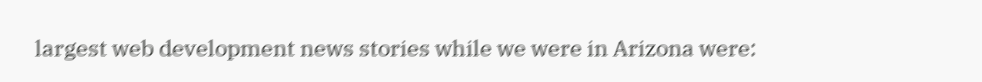largest web development news stories while we were in Arizona were: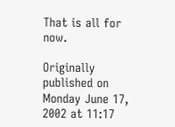That is all for now.

Originally published on Monday June 17, 2002 at 11:17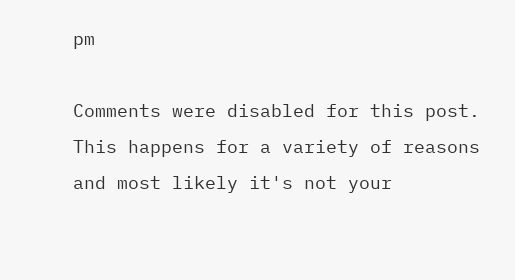pm

Comments were disabled for this post. This happens for a variety of reasons and most likely it's not your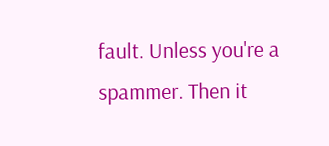fault. Unless you're a spammer. Then it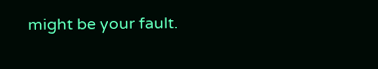might be your fault.